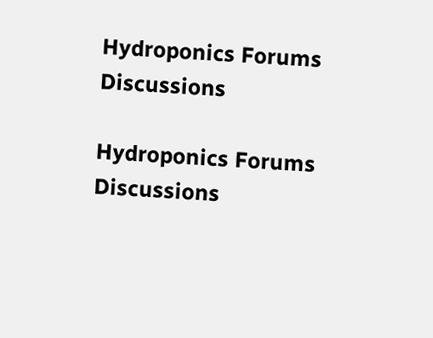Hydroponics Forums Discussions

Hydroponics Forums Discussions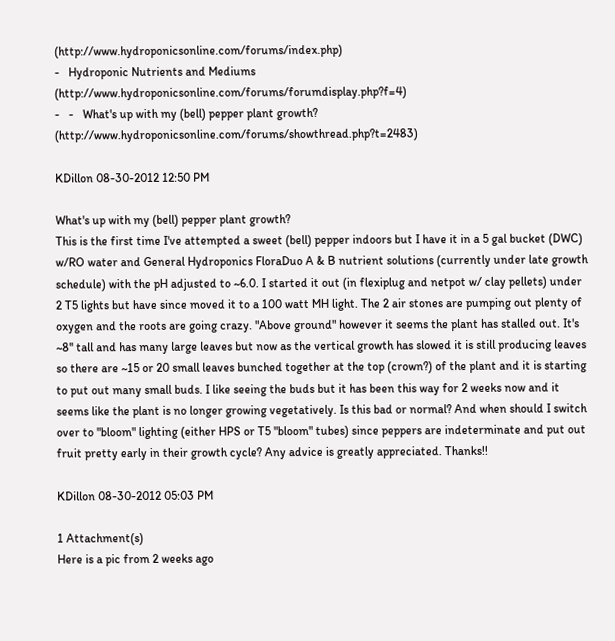(http://www.hydroponicsonline.com/forums/index.php)
-   Hydroponic Nutrients and Mediums (http://www.hydroponicsonline.com/forums/forumdisplay.php?f=4)
-   -   What's up with my (bell) pepper plant growth? (http://www.hydroponicsonline.com/forums/showthread.php?t=2483)

KDillon 08-30-2012 12:50 PM

What's up with my (bell) pepper plant growth?
This is the first time I've attempted a sweet (bell) pepper indoors but I have it in a 5 gal bucket (DWC) w/RO water and General Hydroponics FloraDuo A & B nutrient solutions (currently under late growth schedule) with the pH adjusted to ~6.0. I started it out (in flexiplug and netpot w/ clay pellets) under 2 T5 lights but have since moved it to a 100 watt MH light. The 2 air stones are pumping out plenty of oxygen and the roots are going crazy. "Above ground" however it seems the plant has stalled out. It's ~8'' tall and has many large leaves but now as the vertical growth has slowed it is still producing leaves so there are ~15 or 20 small leaves bunched together at the top (crown?) of the plant and it is starting to put out many small buds. I like seeing the buds but it has been this way for 2 weeks now and it seems like the plant is no longer growing vegetatively. Is this bad or normal? And when should I switch over to "bloom" lighting (either HPS or T5 "bloom" tubes) since peppers are indeterminate and put out fruit pretty early in their growth cycle? Any advice is greatly appreciated. Thanks!!

KDillon 08-30-2012 05:03 PM

1 Attachment(s)
Here is a pic from 2 weeks ago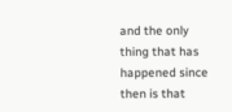and the only thing that has happened since then is that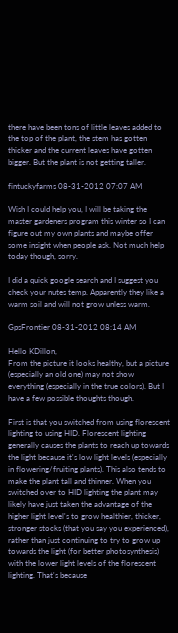there have been tons of little leaves added to the top of the plant, the stem has gotten thicker and the current leaves have gotten bigger. But the plant is not getting taller.

fintuckyfarms 08-31-2012 07:07 AM

Wish I could help you, I will be taking the master gardeners program this winter so I can figure out my own plants and maybe offer some insight when people ask. Not much help today though, sorry.

I did a quick google search and I suggest you check your nutes temp. Apparently they like a warm soil and will not grow unless warm.

GpsFrontier 08-31-2012 08:14 AM

Hello KDillon,
From the picture it looks healthy, but a picture (especially an old one) may not show everything (especially in the true colors). But I have a few possible thoughts though.

First is that you switched from using florescent lighting to using HID. Florescent lighting generally causes the plants to reach up towards the light because it's low light levels (especially in flowering/fruiting plants). This also tends to make the plant tall and thinner. When you switched over to HID lighting the plant may likely have just taken the advantage of the higher light level's to grow healthier, thicker, stronger stocks (that you say you experienced), rather than just continuing to try to grow up towards the light (for better photosynthesis) with the lower light levels of the florescent lighting. That's because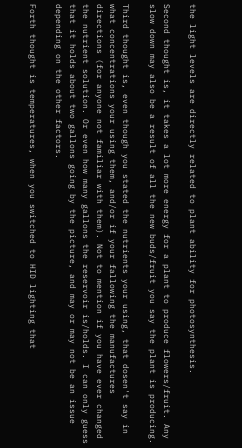the light levels are directly related to plant ability for photosynthesis.

Second thought is, it takes a lot more energy for a plant to produce flowers/fruit. Any slow down may also be a result of all the new buds/fruit you say the plant is producing.

Third thought is, even though you stated the nutrients your using, that dosen't say in what concentrations your using them, and/or if your fallowing the manufactures directions (for anyone not familiar with them). Not to mention if you have ever changed the nutrient solution. Or even how many gallons the reservoir is/holds. I can only guess that it holds about two gallons going by the picture, and may or may not be an issue depending on the other factors.

Forth thought is temperatures, when you switched to HID lighting that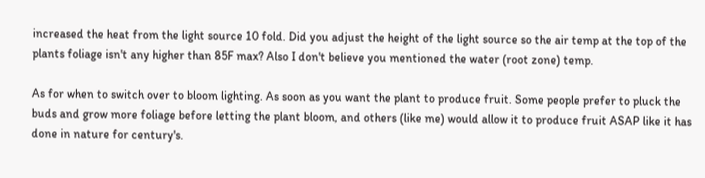increased the heat from the light source 10 fold. Did you adjust the height of the light source so the air temp at the top of the plants foliage isn't any higher than 85F max? Also I don't believe you mentioned the water (root zone) temp.

As for when to switch over to bloom lighting. As soon as you want the plant to produce fruit. Some people prefer to pluck the buds and grow more foliage before letting the plant bloom, and others (like me) would allow it to produce fruit ASAP like it has done in nature for century's.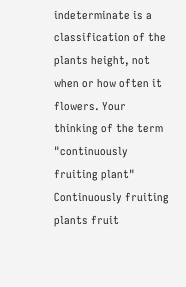indeterminate is a classification of the plants height, not when or how often it flowers. Your thinking of the term "continuously fruiting plant" Continuously fruiting plants fruit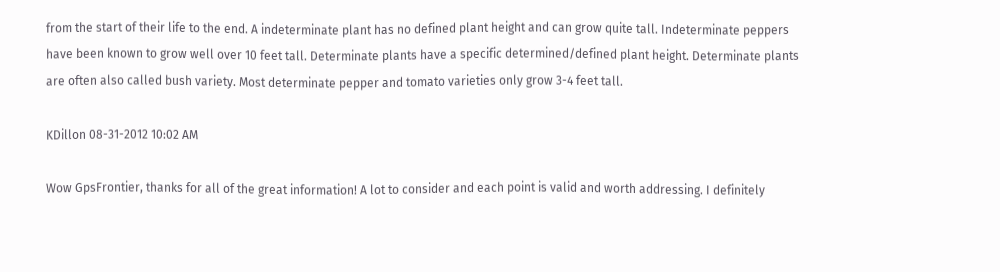from the start of their life to the end. A indeterminate plant has no defined plant height and can grow quite tall. Indeterminate peppers have been known to grow well over 10 feet tall. Determinate plants have a specific determined/defined plant height. Determinate plants are often also called bush variety. Most determinate pepper and tomato varieties only grow 3-4 feet tall.

KDillon 08-31-2012 10:02 AM

Wow GpsFrontier, thanks for all of the great information! A lot to consider and each point is valid and worth addressing. I definitely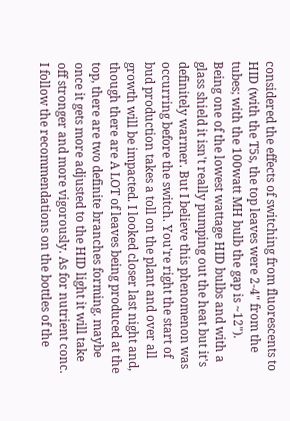considered the effects of switching from fluorescents to HID (with the T5s, the top leaves were 2-4" from the tubes; with the 100watt MH bulb the gap is ~12"). Being one of the lowest wattage HID bulbs and with a glass shield it isn't really pumping out the heat but it's definitely warmer. But I believe this phenomenon was occurring before the switch. You're right the start of bud production takes a toll on the plant and over all growth will be impacted. I looked closer last night and, though there are A LOT of leaves being produced at the top, there are two definite branches forming. maybe once it gets more adjusted to the HID light it will take off stronger and more vigorously. As for nutrient conc. I follow the recommendations on the bottles of the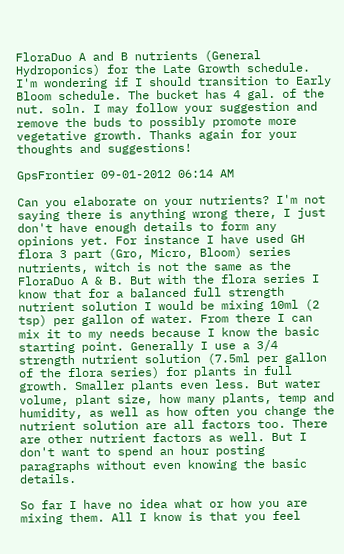FloraDuo A and B nutrients (General Hydroponics) for the Late Growth schedule. I'm wondering if I should transition to Early Bloom schedule. The bucket has 4 gal. of the nut. soln. I may follow your suggestion and remove the buds to possibly promote more vegetative growth. Thanks again for your thoughts and suggestions!

GpsFrontier 09-01-2012 06:14 AM

Can you elaborate on your nutrients? I'm not saying there is anything wrong there, I just don't have enough details to form any opinions yet. For instance I have used GH flora 3 part (Gro, Micro, Bloom) series nutrients, witch is not the same as the FloraDuo A & B. But with the flora series I know that for a balanced full strength nutrient solution I would be mixing 10ml (2 tsp) per gallon of water. From there I can mix it to my needs because I know the basic starting point. Generally I use a 3/4 strength nutrient solution (7.5ml per gallon of the flora series) for plants in full growth. Smaller plants even less. But water volume, plant size, how many plants, temp and humidity, as well as how often you change the nutrient solution are all factors too. There are other nutrient factors as well. But I don't want to spend an hour posting paragraphs without even knowing the basic details.

So far I have no idea what or how you are mixing them. All I know is that you feel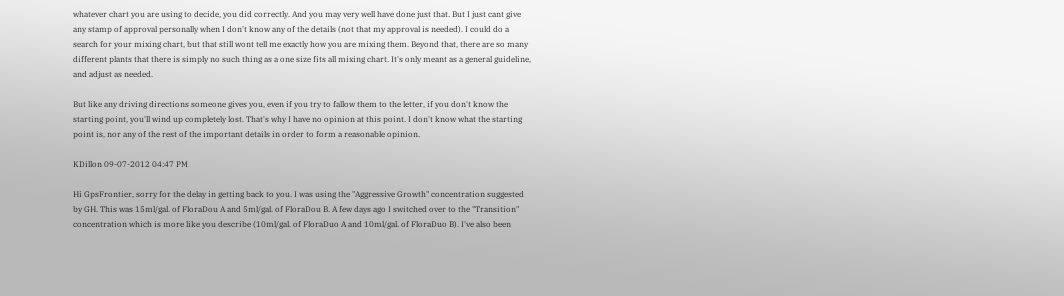whatever chart you are using to decide, you did correctly. And you may very well have done just that. But I just cant give any stamp of approval personally when I don't know any of the details (not that my approval is needed). I could do a search for your mixing chart, but that still wont tell me exactly how you are mixing them. Beyond that, there are so many different plants that there is simply no such thing as a one size fits all mixing chart. It's only meant as a general guideline, and adjust as needed.

But like any driving directions someone gives you, even if you try to fallow them to the letter, if you don't know the starting point, you'll wind up completely lost. That's why I have no opinion at this point. I don't know what the starting point is, nor any of the rest of the important details in order to form a reasonable opinion.

KDillon 09-07-2012 04:47 PM

Hi GpsFrontier, sorry for the delay in getting back to you. I was using the "Aggressive Growth" concentration suggested by GH. This was 15ml/gal. of FloraDou A and 5ml/gal. of FloraDou B. A few days ago I switched over to the "Transition" concentration which is more like you describe (10ml/gal. of FloraDuo A and 10ml/gal. of FloraDuo B). I've also been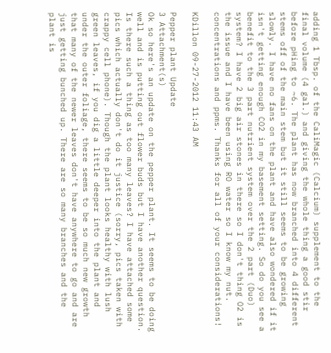adding 1 Tbsp. of the CaliMagic (Calcium) supplement to the final volume (4 gal.) and giving the whole thing a good stir before pHing to ~6. The plant has now branched into 4 different stems off of the main stem but it still seems to be growing slowly. I have no fans on the plant and have also wondered if it isn't getting enough CO2 in my basement setting. So do you see a benefit to the 3 part nutrient system over the 2 part (Duo) system? I have 2 big air stones in there so I don't thing O2 is the issue and I have been using RO water so I know my nut. concentrations and ppms. Thanks for all of your considerations!

KDillon 09-27-2012 11:43 AM

Pepper plant Update
3 Attachment(s)
Ok so here's an update on the pepper plant. It seems to be doing well and is putting out flower buds but I have another question. Is there such a thing as too many leaves? I have attached some pics which actually don't do it justice (sorry, pics taken with crappy cell phone). Though the plant looks healthy with lush green leaves, if you dig a little deeper into the plant and under the outer foliage, there seems to be so much new growth that many of the newer leaves don't have anywhere to go and are just getting bunched up. There are so many branches and the plant is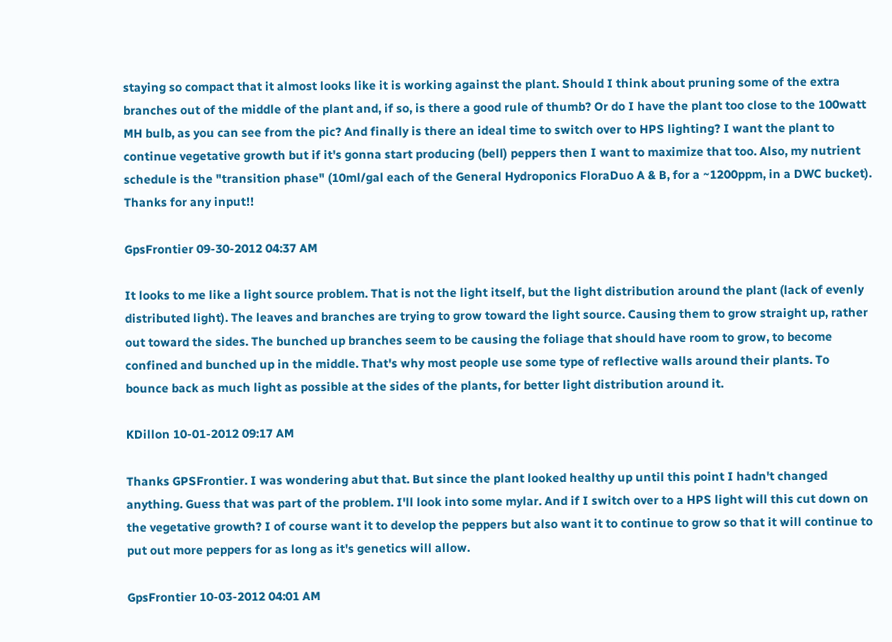staying so compact that it almost looks like it is working against the plant. Should I think about pruning some of the extra branches out of the middle of the plant and, if so, is there a good rule of thumb? Or do I have the plant too close to the 100watt MH bulb, as you can see from the pic? And finally is there an ideal time to switch over to HPS lighting? I want the plant to continue vegetative growth but if it's gonna start producing (bell) peppers then I want to maximize that too. Also, my nutrient schedule is the "transition phase" (10ml/gal each of the General Hydroponics FloraDuo A & B, for a ~1200ppm, in a DWC bucket). Thanks for any input!!

GpsFrontier 09-30-2012 04:37 AM

It looks to me like a light source problem. That is not the light itself, but the light distribution around the plant (lack of evenly distributed light). The leaves and branches are trying to grow toward the light source. Causing them to grow straight up, rather out toward the sides. The bunched up branches seem to be causing the foliage that should have room to grow, to become confined and bunched up in the middle. That's why most people use some type of reflective walls around their plants. To bounce back as much light as possible at the sides of the plants, for better light distribution around it.

KDillon 10-01-2012 09:17 AM

Thanks GPSFrontier. I was wondering abut that. But since the plant looked healthy up until this point I hadn't changed anything. Guess that was part of the problem. I'll look into some mylar. And if I switch over to a HPS light will this cut down on the vegetative growth? I of course want it to develop the peppers but also want it to continue to grow so that it will continue to put out more peppers for as long as it's genetics will allow.

GpsFrontier 10-03-2012 04:01 AM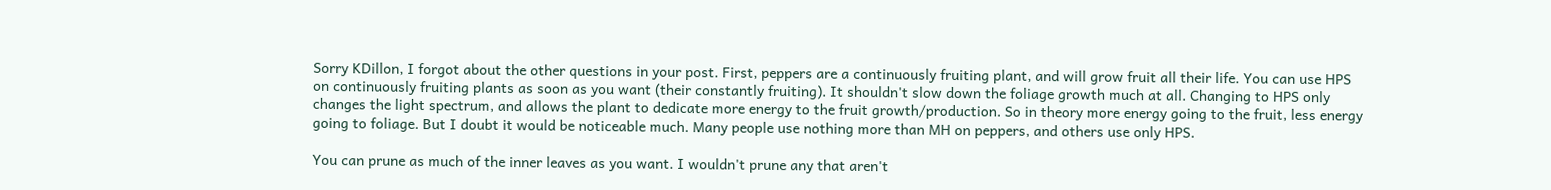Sorry KDillon, I forgot about the other questions in your post. First, peppers are a continuously fruiting plant, and will grow fruit all their life. You can use HPS on continuously fruiting plants as soon as you want (their constantly fruiting). It shouldn't slow down the foliage growth much at all. Changing to HPS only changes the light spectrum, and allows the plant to dedicate more energy to the fruit growth/production. So in theory more energy going to the fruit, less energy going to foliage. But I doubt it would be noticeable much. Many people use nothing more than MH on peppers, and others use only HPS.

You can prune as much of the inner leaves as you want. I wouldn't prune any that aren't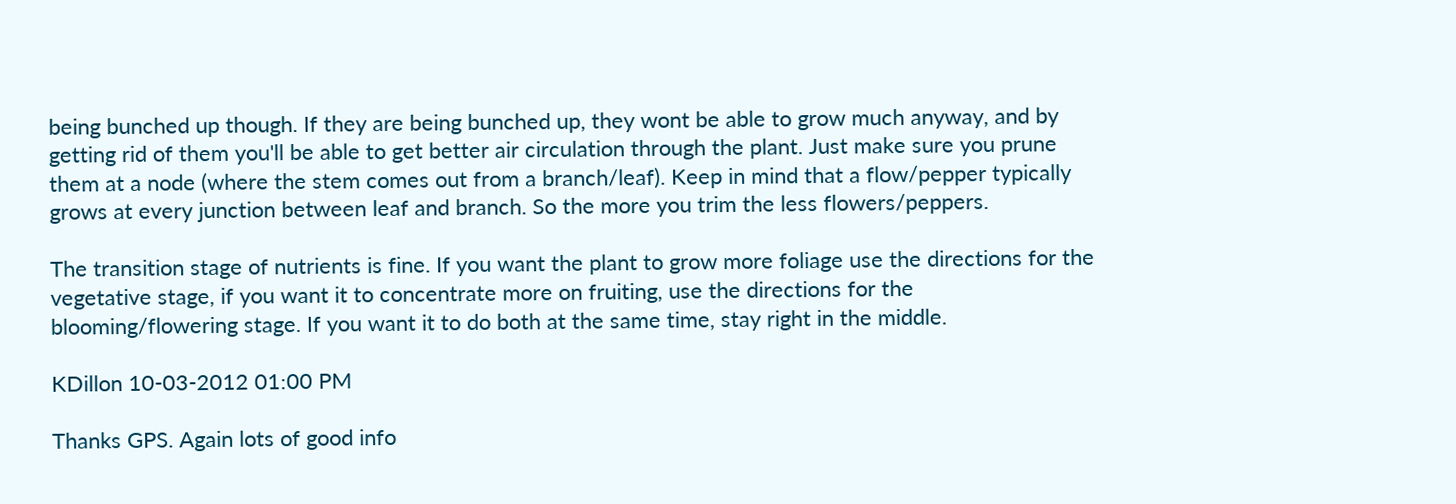being bunched up though. If they are being bunched up, they wont be able to grow much anyway, and by getting rid of them you'll be able to get better air circulation through the plant. Just make sure you prune them at a node (where the stem comes out from a branch/leaf). Keep in mind that a flow/pepper typically grows at every junction between leaf and branch. So the more you trim the less flowers/peppers.

The transition stage of nutrients is fine. If you want the plant to grow more foliage use the directions for the vegetative stage, if you want it to concentrate more on fruiting, use the directions for the blooming/flowering stage. If you want it to do both at the same time, stay right in the middle.

KDillon 10-03-2012 01:00 PM

Thanks GPS. Again lots of good info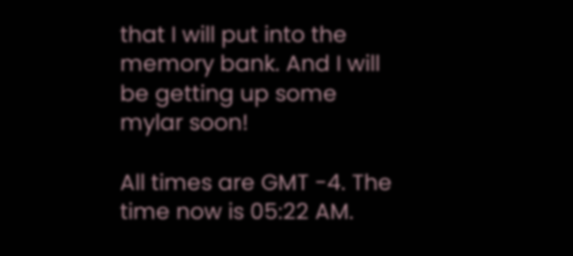that I will put into the memory bank. And I will be getting up some mylar soon!

All times are GMT -4. The time now is 05:22 AM.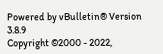Powered by vBulletin® Version 3.8.9
Copyright ©2000 - 2022,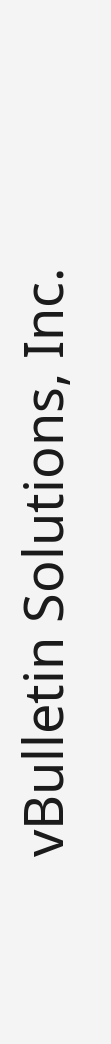vBulletin Solutions, Inc.